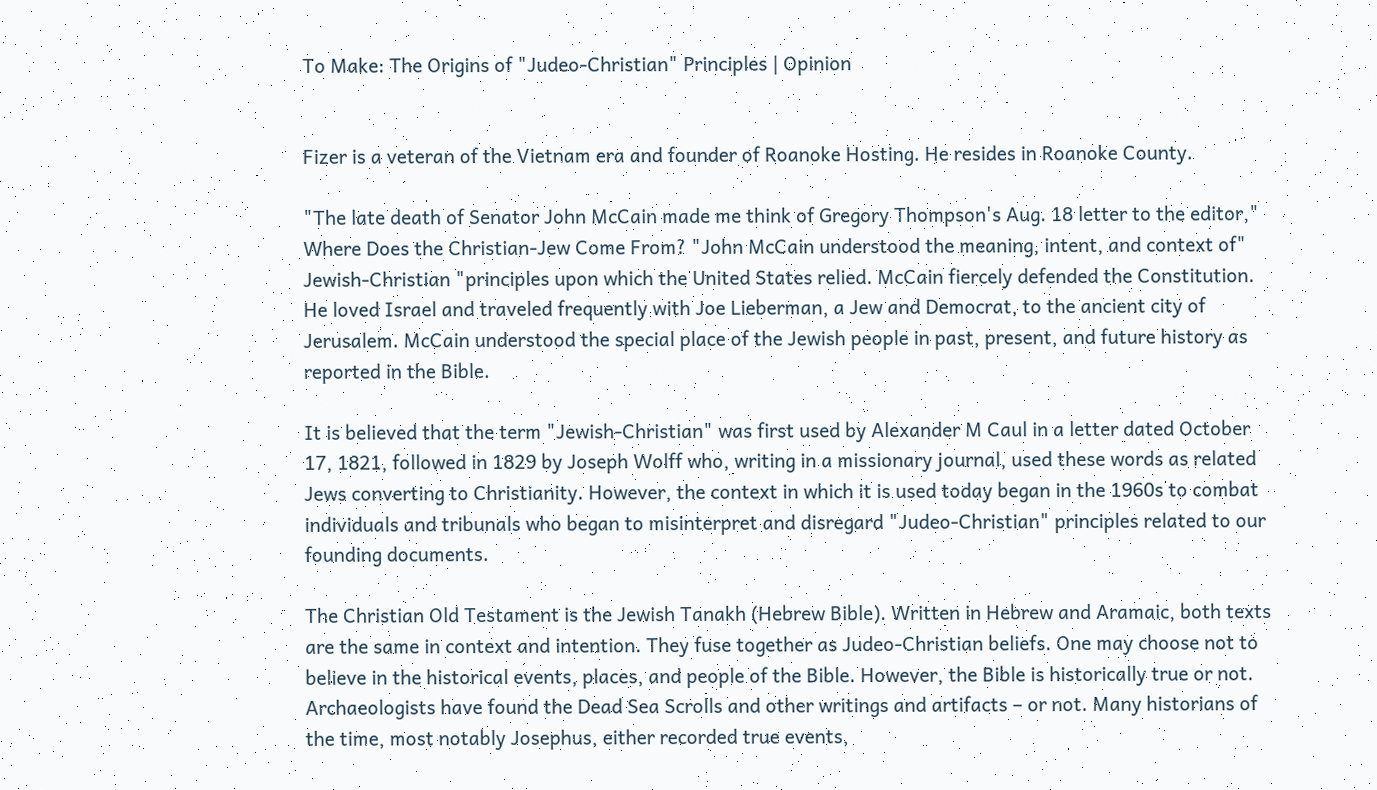To Make: The Origins of "Judeo-Christian" Principles | Opinion


Fizer is a veteran of the Vietnam era and founder of Roanoke Hosting. He resides in Roanoke County.

"The late death of Senator John McCain made me think of Gregory Thompson's Aug. 18 letter to the editor," Where Does the Christian-Jew Come From? "John McCain understood the meaning, intent, and context of" Jewish-Christian "principles upon which the United States relied. McCain fiercely defended the Constitution. He loved Israel and traveled frequently with Joe Lieberman, a Jew and Democrat, to the ancient city of Jerusalem. McCain understood the special place of the Jewish people in past, present, and future history as reported in the Bible.

It is believed that the term "Jewish-Christian" was first used by Alexander M Caul in a letter dated October 17, 1821, followed in 1829 by Joseph Wolff who, writing in a missionary journal, used these words as related Jews converting to Christianity. However, the context in which it is used today began in the 1960s to combat individuals and tribunals who began to misinterpret and disregard "Judeo-Christian" principles related to our founding documents.

The Christian Old Testament is the Jewish Tanakh (Hebrew Bible). Written in Hebrew and Aramaic, both texts are the same in context and intention. They fuse together as Judeo-Christian beliefs. One may choose not to believe in the historical events, places, and people of the Bible. However, the Bible is historically true or not. Archaeologists have found the Dead Sea Scrolls and other writings and artifacts – or not. Many historians of the time, most notably Josephus, either recorded true events,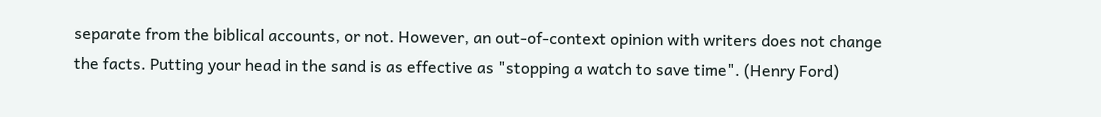separate from the biblical accounts, or not. However, an out-of-context opinion with writers does not change the facts. Putting your head in the sand is as effective as "stopping a watch to save time". (Henry Ford)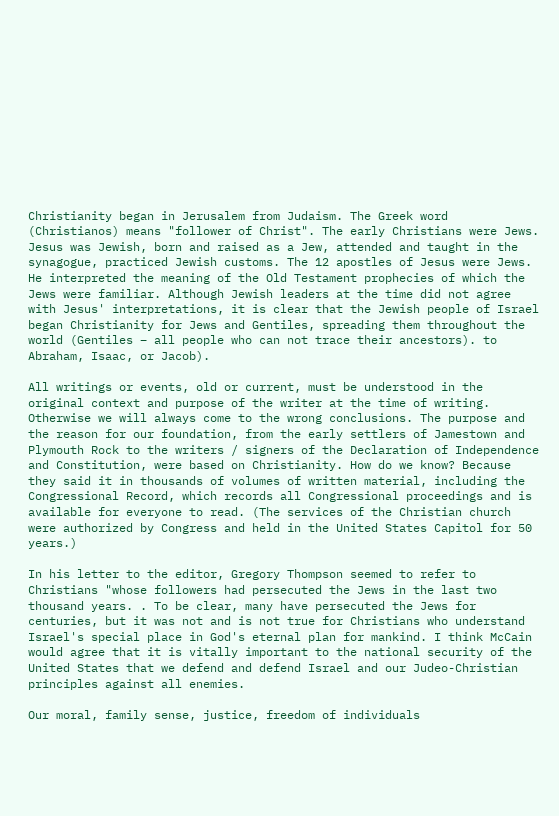Christianity began in Jerusalem from Judaism. The Greek word (Christianos) means "follower of Christ". The early Christians were Jews. Jesus was Jewish, born and raised as a Jew, attended and taught in the synagogue, practiced Jewish customs. The 12 apostles of Jesus were Jews. He interpreted the meaning of the Old Testament prophecies of which the Jews were familiar. Although Jewish leaders at the time did not agree with Jesus' interpretations, it is clear that the Jewish people of Israel began Christianity for Jews and Gentiles, spreading them throughout the world (Gentiles – all people who can not trace their ancestors). to Abraham, Isaac, or Jacob).

All writings or events, old or current, must be understood in the original context and purpose of the writer at the time of writing. Otherwise we will always come to the wrong conclusions. The purpose and the reason for our foundation, from the early settlers of Jamestown and Plymouth Rock to the writers / signers of the Declaration of Independence and Constitution, were based on Christianity. How do we know? Because they said it in thousands of volumes of written material, including the Congressional Record, which records all Congressional proceedings and is available for everyone to read. (The services of the Christian church were authorized by Congress and held in the United States Capitol for 50 years.)

In his letter to the editor, Gregory Thompson seemed to refer to Christians "whose followers had persecuted the Jews in the last two thousand years. . To be clear, many have persecuted the Jews for centuries, but it was not and is not true for Christians who understand Israel's special place in God's eternal plan for mankind. I think McCain would agree that it is vitally important to the national security of the United States that we defend and defend Israel and our Judeo-Christian principles against all enemies.

Our moral, family sense, justice, freedom of individuals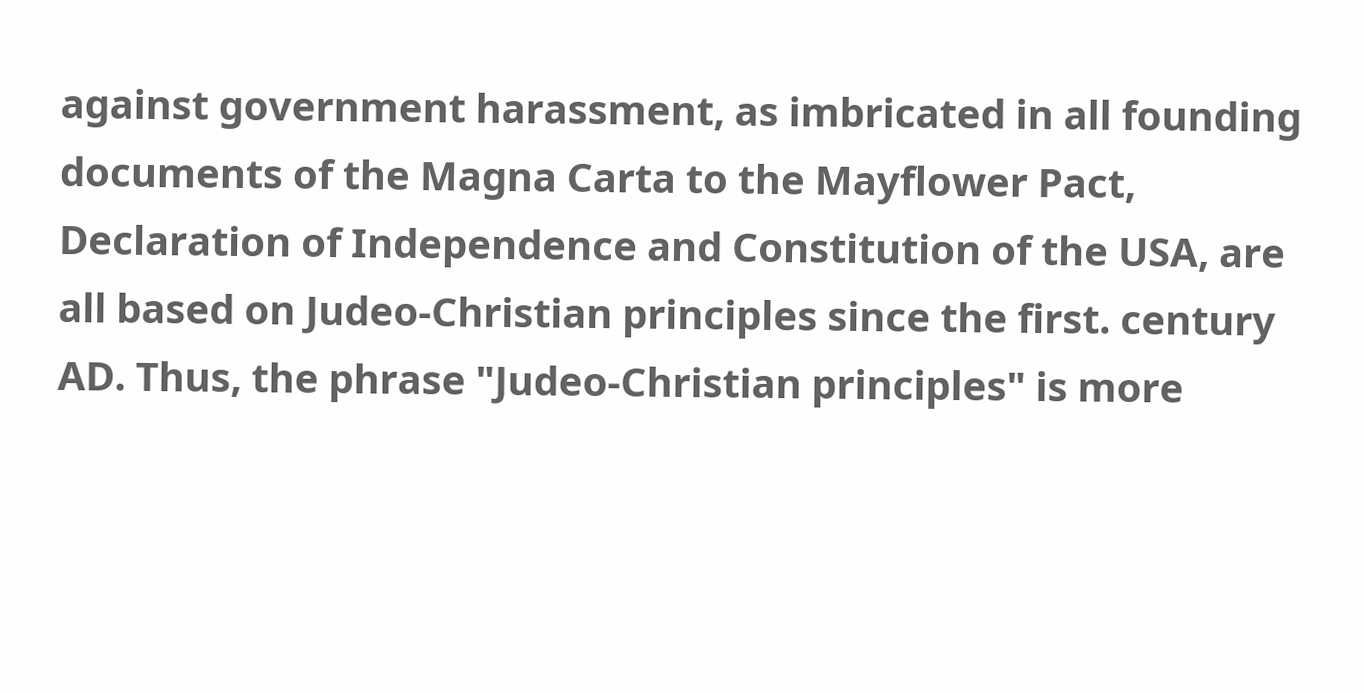against government harassment, as imbricated in all founding documents of the Magna Carta to the Mayflower Pact, Declaration of Independence and Constitution of the USA, are all based on Judeo-Christian principles since the first. century AD. Thus, the phrase "Judeo-Christian principles" is more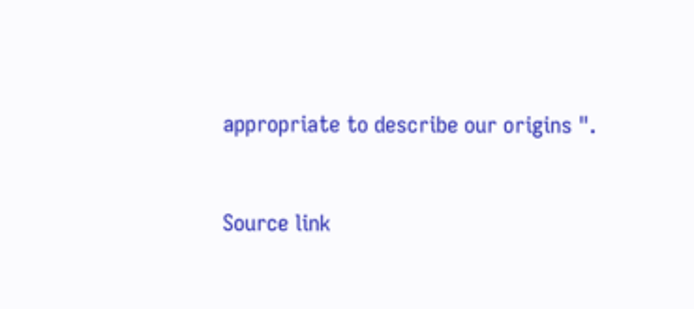appropriate to describe our origins ".


Source link